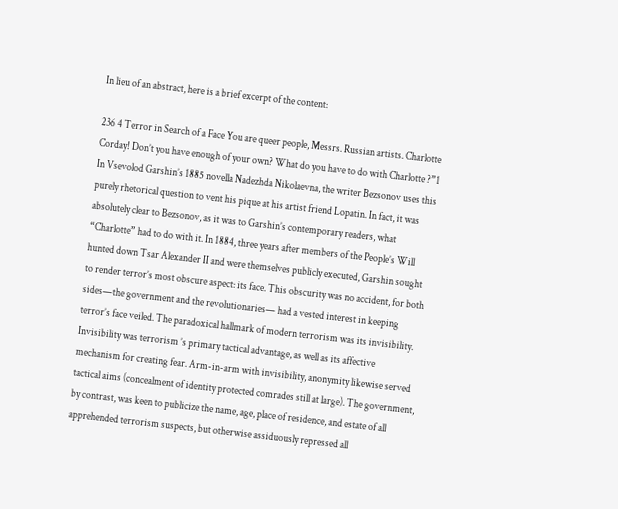In lieu of an abstract, here is a brief excerpt of the content:

236 4 Terror in Search of a Face You are queer people, Messrs. Russian artists. Charlotte Corday! Don’t you have enough of your own? What do you have to do with Charlotte ?”1 In Vsevolod Garshin’s 1885 novella Nadezhda Nikolaevna, the writer Bezsonov uses this purely rhetorical question to vent his pique at his artist friend Lopatin. In fact, it was absolutely clear to Bezsonov, as it was to Garshin’s contemporary readers, what “Charlotte” had to do with it. In 1884, three years after members of the People’s Will hunted down Tsar Alexander II and were themselves publicly executed, Garshin sought to render terror’s most obscure aspect: its face. This obscurity was no accident, for both sides—the government and the revolutionaries— had a vested interest in keeping terror’s face veiled. The paradoxical hallmark of modern terrorism was its invisibility. Invisibility was terrorism ’s primary tactical advantage, as well as its affective mechanism for creating fear. Arm-in-arm with invisibility, anonymity likewise served tactical aims (concealment of identity protected comrades still at large). The government, by contrast, was keen to publicize the name, age, place of residence, and estate of all apprehended terrorism suspects, but otherwise assiduously repressed all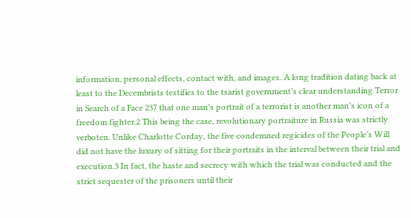information, personal effects, contact with, and images. A long tradition dating back at least to the Decembrists testifies to the tsarist government’s clear understanding Terror in Search of a Face 237 that one man’s portrait of a terrorist is another man’s icon of a freedom fighter.2 This being the case, revolutionary portraiture in Russia was strictly verboten. Unlike Charlotte Corday, the five condemned regicides of the People’s Will did not have the luxury of sitting for their portraits in the interval between their trial and execution.3 In fact, the haste and secrecy with which the trial was conducted and the strict sequester of the prisoners until their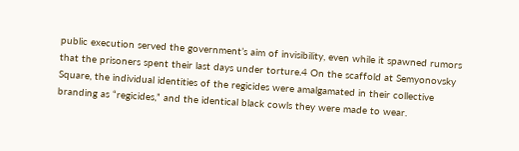public execution served the government’s aim of invisibility, even while it spawned rumors that the prisoners spent their last days under torture.4 On the scaffold at Semyonovsky Square, the individual identities of the regicides were amalgamated in their collective branding as “regicides,” and the identical black cowls they were made to wear.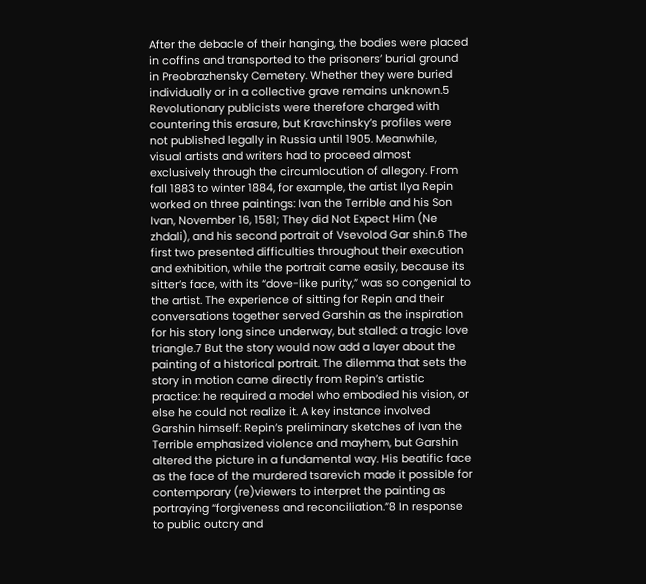After the debacle of their hanging, the bodies were placed in coffins and transported to the prisoners’ burial ground in Preobrazhensky Cemetery. Whether they were buried individually or in a collective grave remains unknown.5 Revolutionary publicists were therefore charged with countering this erasure, but Kravchinsky’s profiles were not published legally in Russia until 1905. Meanwhile, visual artists and writers had to proceed almost exclusively through the circumlocution of allegory. From fall 1883 to winter 1884, for example, the artist Ilya Repin worked on three paintings: Ivan the Terrible and his Son Ivan, November 16, 1581; They did Not Expect Him (Ne zhdali), and his second portrait of Vsevolod Gar shin.6 The first two presented difficulties throughout their execution and exhibition, while the portrait came easily, because its sitter’s face, with its “dove-like purity,” was so congenial to the artist. The experience of sitting for Repin and their conversations together served Garshin as the inspiration for his story long since underway, but stalled: a tragic love triangle.7 But the story would now add a layer about the painting of a historical portrait. The dilemma that sets the story in motion came directly from Repin’s artistic practice: he required a model who embodied his vision, or else he could not realize it. A key instance involved Garshin himself: Repin’s preliminary sketches of Ivan the Terrible emphasized violence and mayhem, but Garshin altered the picture in a fundamental way. His beatific face as the face of the murdered tsarevich made it possible for contemporary (re)viewers to interpret the painting as portraying “forgiveness and reconciliation.”8 In response to public outcry and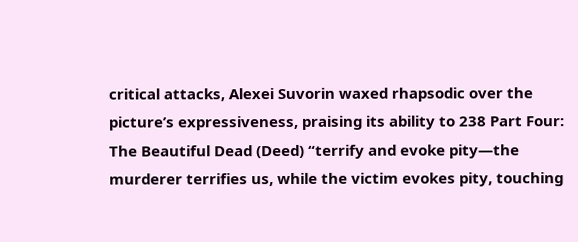critical attacks, Alexei Suvorin waxed rhapsodic over the picture’s expressiveness, praising its ability to 238 Part Four: The Beautiful Dead (Deed) “terrify and evoke pity—the murderer terrifies us, while the victim evokes pity, touching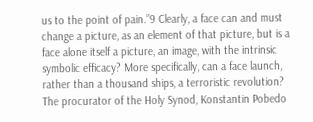us to the point of pain.”9 Clearly, a face can and must change a picture, as an element of that picture, but is a face alone itself a picture, an image, with the intrinsic symbolic efficacy? More specifically, can a face launch, rather than a thousand ships, a terroristic revolution? The procurator of the Holy Synod, Konstantin Pobedo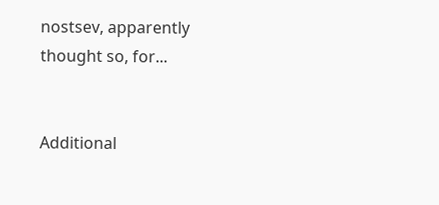nostsev, apparently thought so, for...


Additional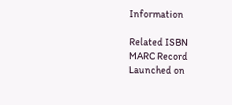Information

Related ISBN
MARC Record
Launched on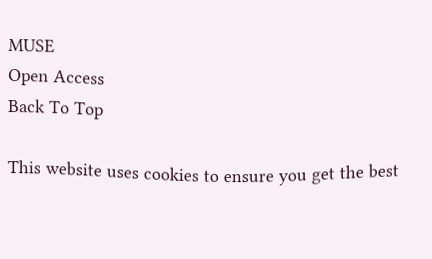MUSE
Open Access
Back To Top

This website uses cookies to ensure you get the best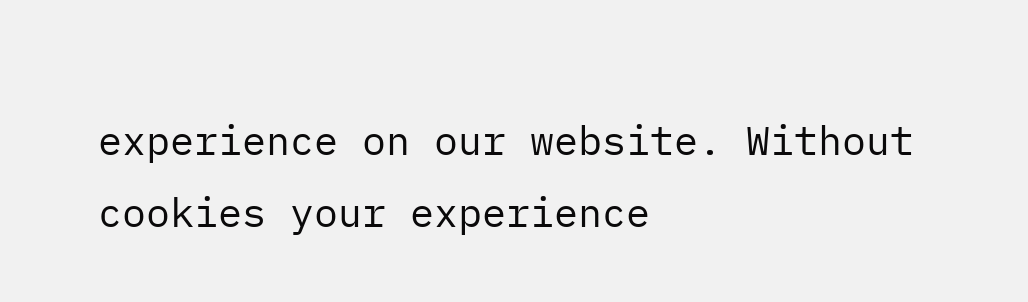experience on our website. Without cookies your experience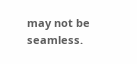may not be seamless.